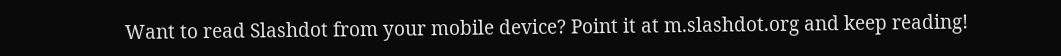Want to read Slashdot from your mobile device? Point it at m.slashdot.org and keep reading!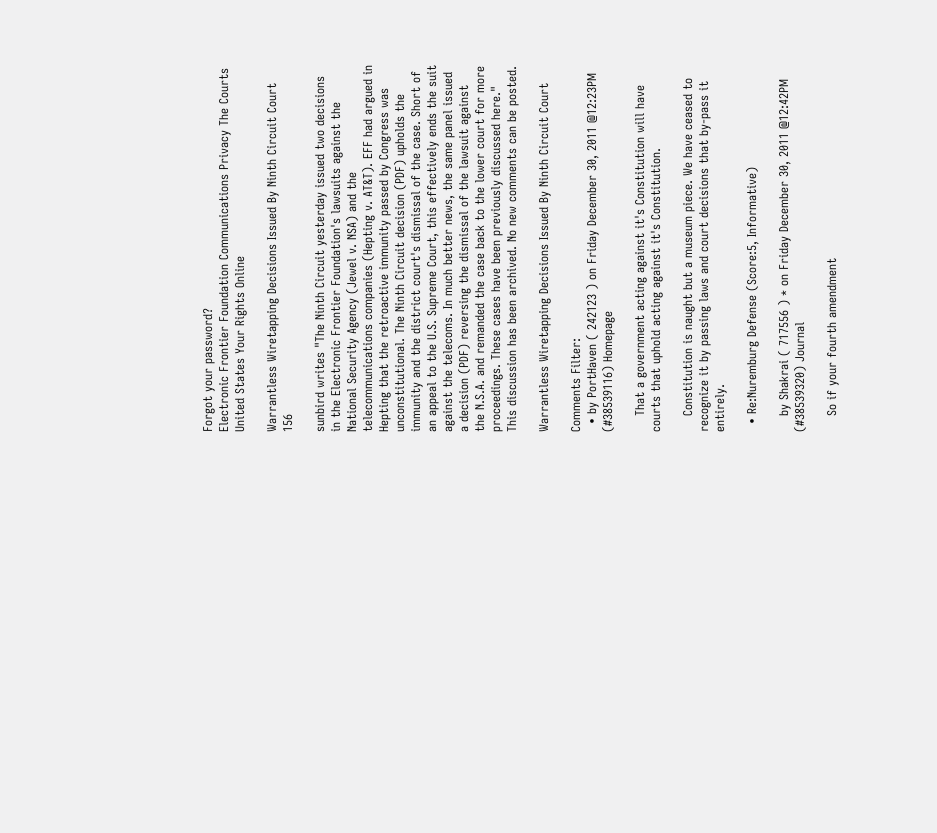Forgot your password?
Electronic Frontier Foundation Communications Privacy The Courts United States Your Rights Online

Warrantless Wiretapping Decisions Issued By Ninth Circuit Court 156

sunbird writes "The Ninth Circuit yesterday issued two decisions in the Electronic Frontier Foundation's lawsuits against the National Security Agency (Jewel v. NSA) and the telecommunications companies (Hepting v. AT&T). EFF had argued in Hepting that the retroactive immunity passed by Congress was unconstitutional. The Ninth Circuit decision (PDF) upholds the immunity and the district court's dismissal of the case. Short of an appeal to the U.S. Supreme Court, this effectively ends the suit against the telecoms. In much better news, the same panel issued a decision (PDF) reversing the dismissal of the lawsuit against the N.S.A. and remanded the case back to the lower court for more proceedings. These cases have been previously discussed here."
This discussion has been archived. No new comments can be posted.

Warrantless Wiretapping Decisions Issued By Ninth Circuit Court

Comments Filter:
  • by PortHaven ( 242123 ) on Friday December 30, 2011 @12:23PM (#38539116) Homepage

    That a government acting against it's Constitution will have courts that uphold acting against it's Constitution.

    Constitution is naught but a museum piece. We have ceased to recognize it by passing laws and court decisions that by-pass it entirely.

  • Re:Nuremburg Defense (Score:5, Informative)

    by Shakrai ( 717556 ) * on Friday December 30, 2011 @12:42PM (#38539320) Journal

    So if your fourth amendment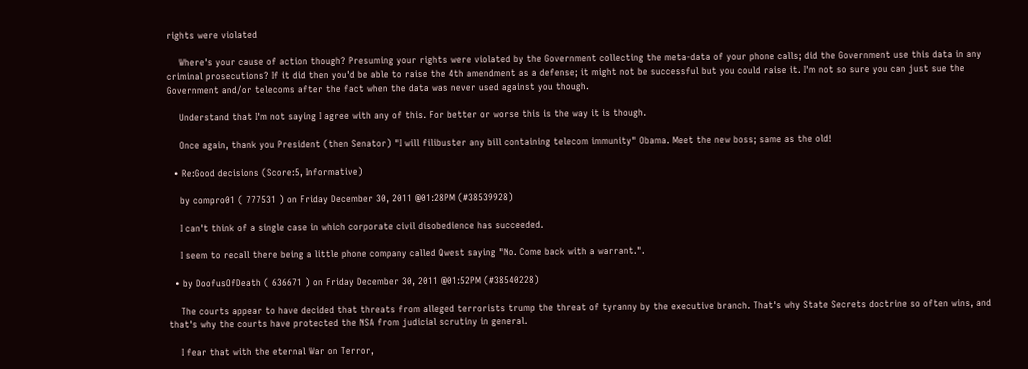rights were violated

    Where's your cause of action though? Presuming your rights were violated by the Government collecting the meta-data of your phone calls; did the Government use this data in any criminal prosecutions? If it did then you'd be able to raise the 4th amendment as a defense; it might not be successful but you could raise it. I'm not so sure you can just sue the Government and/or telecoms after the fact when the data was never used against you though.

    Understand that I'm not saying I agree with any of this. For better or worse this is the way it is though.

    Once again, thank you President (then Senator) "I will filibuster any bill containing telecom immunity" Obama. Meet the new boss; same as the old!

  • Re:Good decisions (Score:5, Informative)

    by compro01 ( 777531 ) on Friday December 30, 2011 @01:28PM (#38539928)

    I can't think of a single case in which corporate civil disobedience has succeeded.

    I seem to recall there being a little phone company called Qwest saying "No. Come back with a warrant.".

  • by DoofusOfDeath ( 636671 ) on Friday December 30, 2011 @01:52PM (#38540228)

    The courts appear to have decided that threats from alleged terrorists trump the threat of tyranny by the executive branch. That's why State Secrets doctrine so often wins, and that's why the courts have protected the NSA from judicial scrutiny in general.

    I fear that with the eternal War on Terror,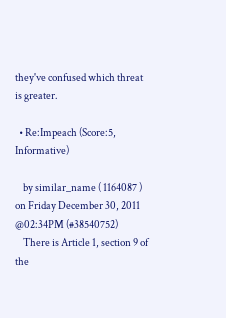they've confused which threat is greater.

  • Re:Impeach (Score:5, Informative)

    by similar_name ( 1164087 ) on Friday December 30, 2011 @02:34PM (#38540752)
    There is Article 1, section 9 of the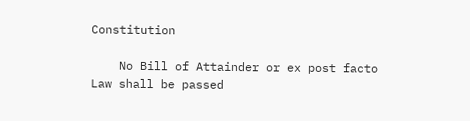Constitution

    No Bill of Attainder or ex post facto Law shall be passed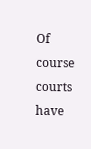Of course courts have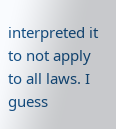interpreted it to not apply to all laws. I guess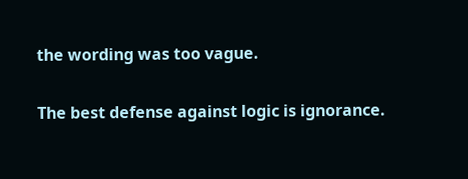the wording was too vague.

The best defense against logic is ignorance.